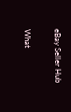eBay Seller Hub

What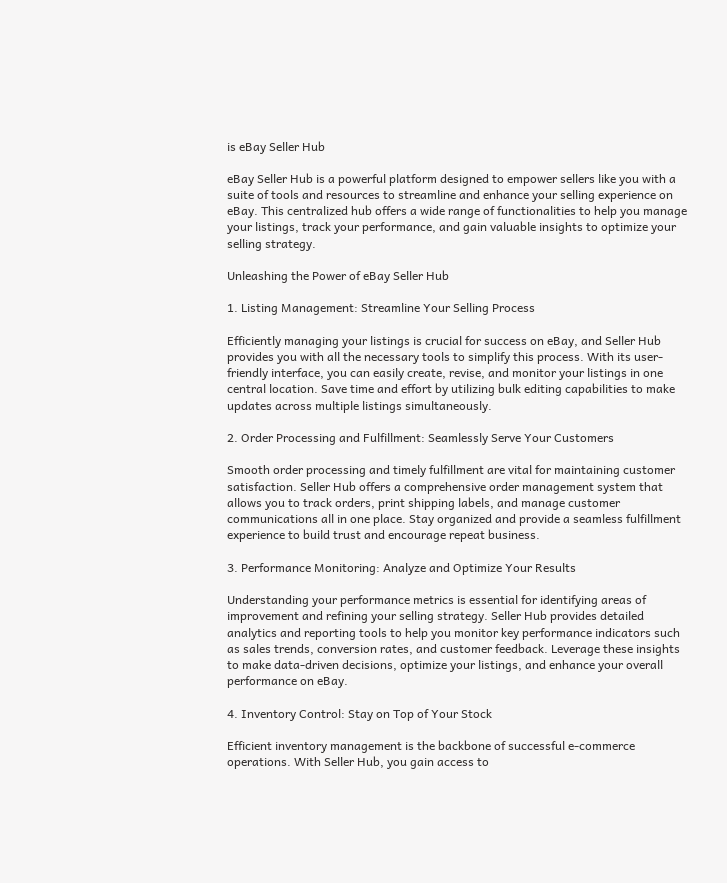is eBay Seller Hub

eBay Seller Hub is a powerful platform designed to empower sellers like you with a suite of tools and resources to streamline and enhance your selling experience on eBay. This centralized hub offers a wide range of functionalities to help you manage your listings, track your performance, and gain valuable insights to optimize your selling strategy.

Unleashing the Power of eBay Seller Hub

1. Listing Management: Streamline Your Selling Process

Efficiently managing your listings is crucial for success on eBay, and Seller Hub provides you with all the necessary tools to simplify this process. With its user-friendly interface, you can easily create, revise, and monitor your listings in one central location. Save time and effort by utilizing bulk editing capabilities to make updates across multiple listings simultaneously.

2. Order Processing and Fulfillment: Seamlessly Serve Your Customers

Smooth order processing and timely fulfillment are vital for maintaining customer satisfaction. Seller Hub offers a comprehensive order management system that allows you to track orders, print shipping labels, and manage customer communications all in one place. Stay organized and provide a seamless fulfillment experience to build trust and encourage repeat business.

3. Performance Monitoring: Analyze and Optimize Your Results

Understanding your performance metrics is essential for identifying areas of improvement and refining your selling strategy. Seller Hub provides detailed analytics and reporting tools to help you monitor key performance indicators such as sales trends, conversion rates, and customer feedback. Leverage these insights to make data-driven decisions, optimize your listings, and enhance your overall performance on eBay.

4. Inventory Control: Stay on Top of Your Stock

Efficient inventory management is the backbone of successful e-commerce operations. With Seller Hub, you gain access to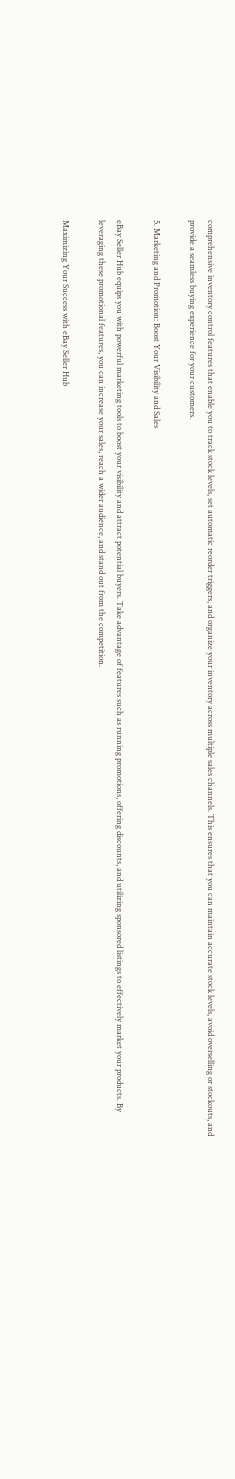comprehensive inventory control features that enable you to track stock levels, set automatic reorder triggers, and organize your inventory across multiple sales channels. This ensures that you can maintain accurate stock levels, avoid overselling or stockouts, and provide a seamless buying experience for your customers.

5. Marketing and Promotion: Boost Your Visibility and Sales

eBay Seller Hub equips you with powerful marketing tools to boost your visibility and attract potential buyers. Take advantage of features such as running promotions, offering discounts, and utilizing sponsored listings to effectively market your products. By leveraging these promotional features, you can increase your sales, reach a wider audience, and stand out from the competition.

Maximizing Your Success with eBay Seller Hub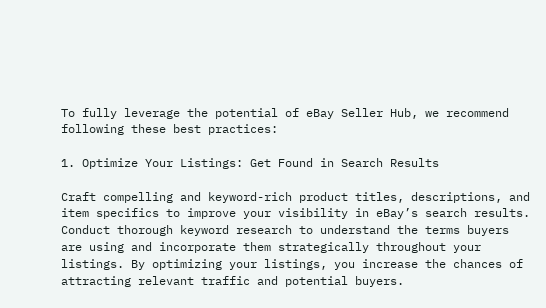To fully leverage the potential of eBay Seller Hub, we recommend following these best practices:

1. Optimize Your Listings: Get Found in Search Results

Craft compelling and keyword-rich product titles, descriptions, and item specifics to improve your visibility in eBay’s search results. Conduct thorough keyword research to understand the terms buyers are using and incorporate them strategically throughout your listings. By optimizing your listings, you increase the chances of attracting relevant traffic and potential buyers.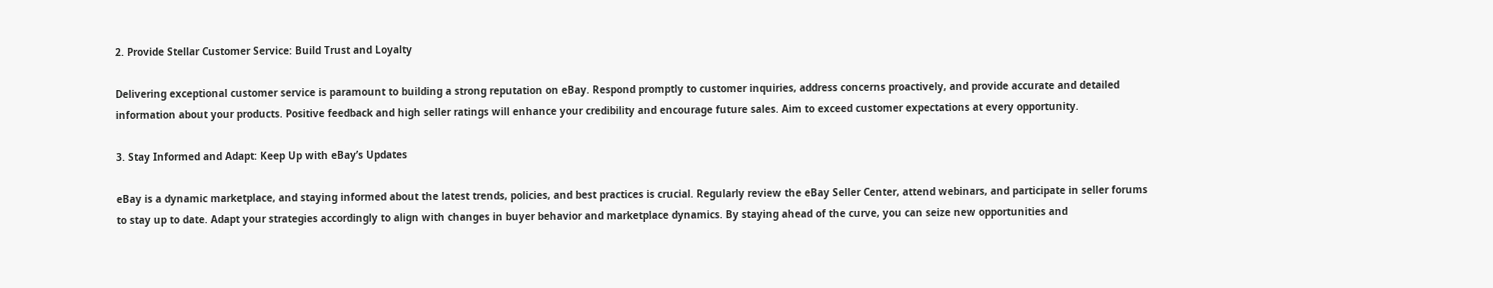2. Provide Stellar Customer Service: Build Trust and Loyalty

Delivering exceptional customer service is paramount to building a strong reputation on eBay. Respond promptly to customer inquiries, address concerns proactively, and provide accurate and detailed information about your products. Positive feedback and high seller ratings will enhance your credibility and encourage future sales. Aim to exceed customer expectations at every opportunity.

3. Stay Informed and Adapt: Keep Up with eBay’s Updates

eBay is a dynamic marketplace, and staying informed about the latest trends, policies, and best practices is crucial. Regularly review the eBay Seller Center, attend webinars, and participate in seller forums to stay up to date. Adapt your strategies accordingly to align with changes in buyer behavior and marketplace dynamics. By staying ahead of the curve, you can seize new opportunities and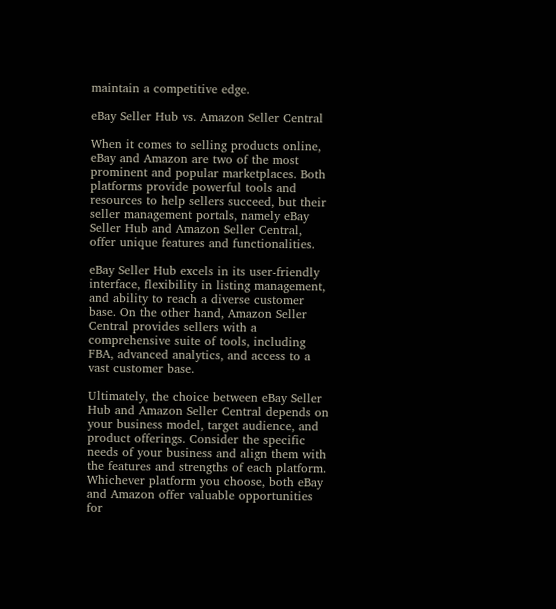maintain a competitive edge.

eBay Seller Hub vs. Amazon Seller Central

When it comes to selling products online, eBay and Amazon are two of the most prominent and popular marketplaces. Both platforms provide powerful tools and resources to help sellers succeed, but their seller management portals, namely eBay Seller Hub and Amazon Seller Central, offer unique features and functionalities.

eBay Seller Hub excels in its user-friendly interface, flexibility in listing management, and ability to reach a diverse customer base. On the other hand, Amazon Seller Central provides sellers with a comprehensive suite of tools, including FBA, advanced analytics, and access to a vast customer base.

Ultimately, the choice between eBay Seller Hub and Amazon Seller Central depends on your business model, target audience, and product offerings. Consider the specific needs of your business and align them with the features and strengths of each platform. Whichever platform you choose, both eBay and Amazon offer valuable opportunities for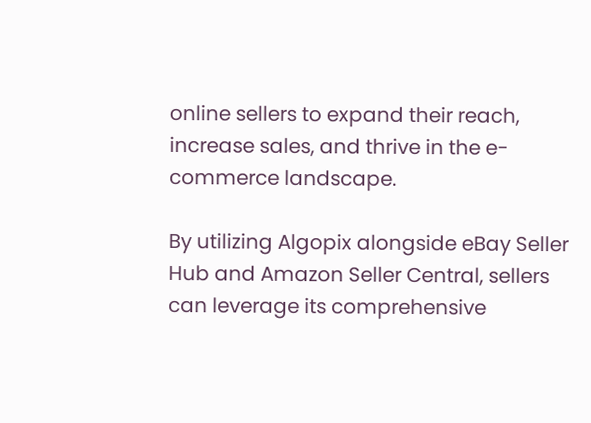online sellers to expand their reach, increase sales, and thrive in the e-commerce landscape.

By utilizing Algopix alongside eBay Seller Hub and Amazon Seller Central, sellers can leverage its comprehensive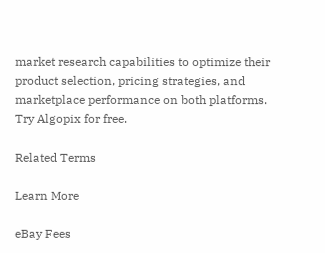market research capabilities to optimize their product selection, pricing strategies, and marketplace performance on both platforms. Try Algopix for free.

Related Terms

Learn More

eBay Fees